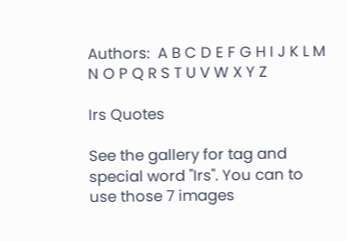Authors:  A B C D E F G H I J K L M N O P Q R S T U V W X Y Z

Irs Quotes

See the gallery for tag and special word "Irs". You can to use those 7 images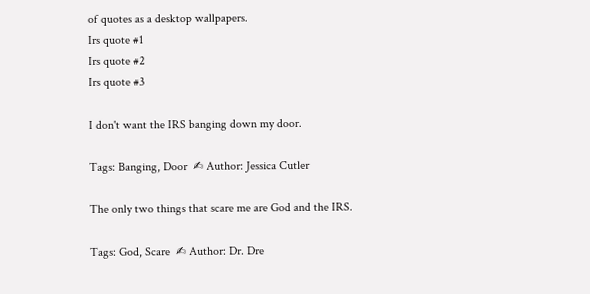of quotes as a desktop wallpapers.
Irs quote #1
Irs quote #2
Irs quote #3

I don't want the IRS banging down my door.

Tags: Banging, Door  ✍ Author: Jessica Cutler

The only two things that scare me are God and the IRS.

Tags: God, Scare  ✍ Author: Dr. Dre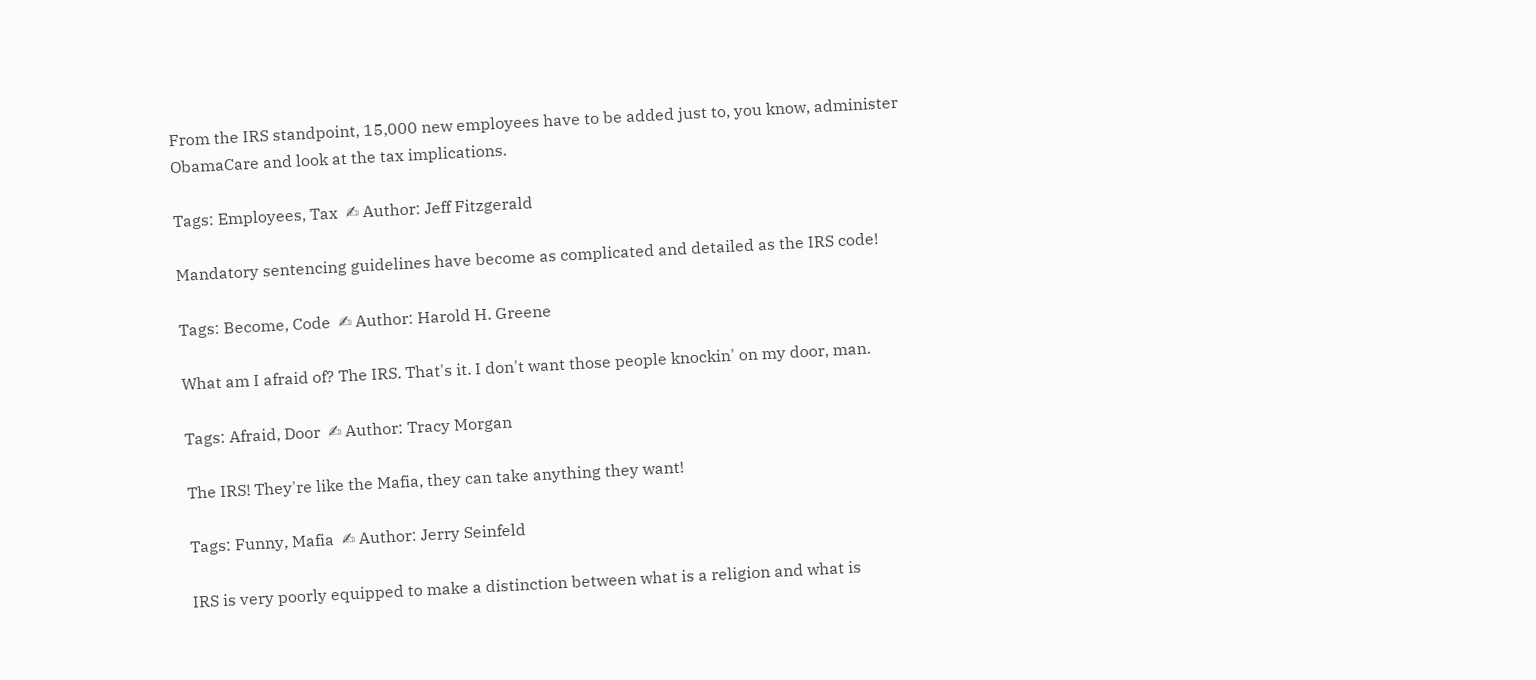From the IRS standpoint, 15,000 new employees have to be added just to, you know, administer ObamaCare and look at the tax implications.

Tags: Employees, Tax  ✍ Author: Jeff Fitzgerald

Mandatory sentencing guidelines have become as complicated and detailed as the IRS code!

Tags: Become, Code  ✍ Author: Harold H. Greene

What am I afraid of? The IRS. That's it. I don't want those people knockin' on my door, man.

Tags: Afraid, Door  ✍ Author: Tracy Morgan

The IRS! They're like the Mafia, they can take anything they want!

Tags: Funny, Mafia  ✍ Author: Jerry Seinfeld

IRS is very poorly equipped to make a distinction between what is a religion and what is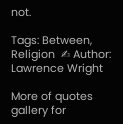not.

Tags: Between, Religion  ✍ Author: Lawrence Wright

More of quotes gallery for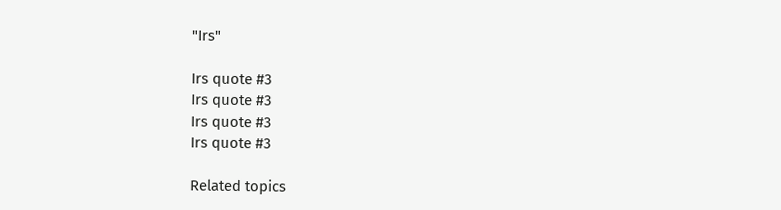"Irs"

Irs quote #3
Irs quote #3
Irs quote #3
Irs quote #3

Related topics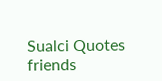Sualci Quotes friends